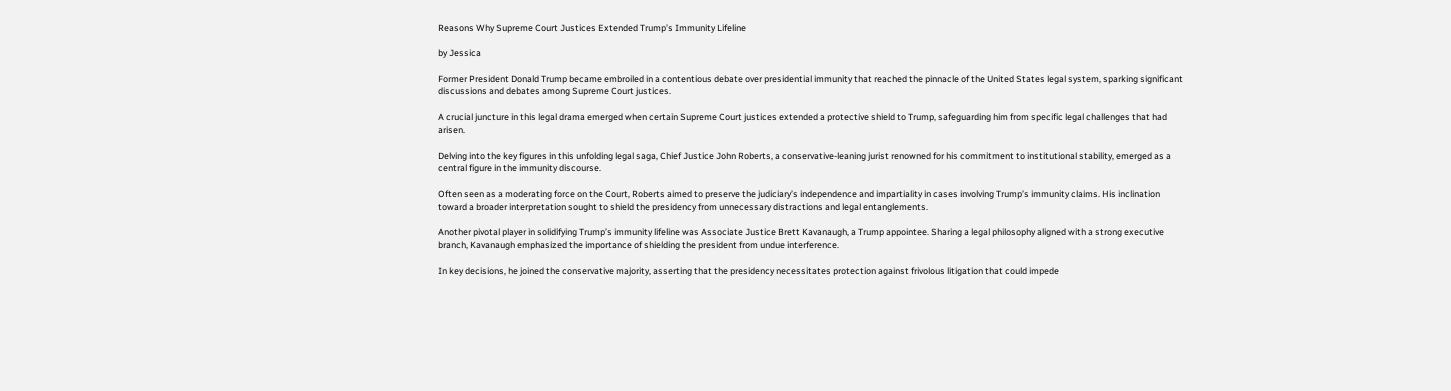Reasons Why Supreme Court Justices Extended Trump’s Immunity Lifeline

by Jessica

Former President Donald Trump became embroiled in a contentious debate over presidential immunity that reached the pinnacle of the United States legal system, sparking significant discussions and debates among Supreme Court justices.

A crucial juncture in this legal drama emerged when certain Supreme Court justices extended a protective shield to Trump, safeguarding him from specific legal challenges that had arisen.

Delving into the key figures in this unfolding legal saga, Chief Justice John Roberts, a conservative-leaning jurist renowned for his commitment to institutional stability, emerged as a central figure in the immunity discourse.

Often seen as a moderating force on the Court, Roberts aimed to preserve the judiciary’s independence and impartiality in cases involving Trump’s immunity claims. His inclination toward a broader interpretation sought to shield the presidency from unnecessary distractions and legal entanglements.

Another pivotal player in solidifying Trump’s immunity lifeline was Associate Justice Brett Kavanaugh, a Trump appointee. Sharing a legal philosophy aligned with a strong executive branch, Kavanaugh emphasized the importance of shielding the president from undue interference.

In key decisions, he joined the conservative majority, asserting that the presidency necessitates protection against frivolous litigation that could impede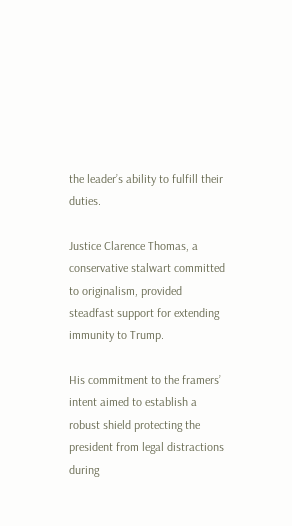the leader’s ability to fulfill their duties.

Justice Clarence Thomas, a conservative stalwart committed to originalism, provided steadfast support for extending immunity to Trump.

His commitment to the framers’ intent aimed to establish a robust shield protecting the president from legal distractions during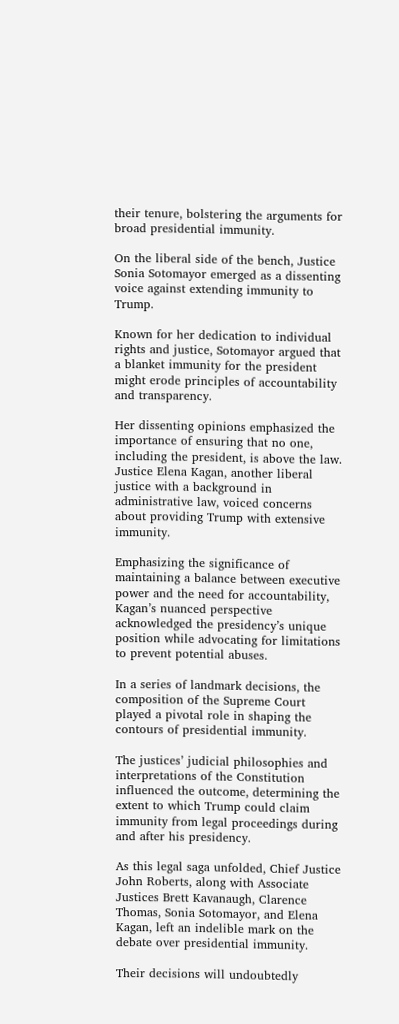their tenure, bolstering the arguments for broad presidential immunity.

On the liberal side of the bench, Justice Sonia Sotomayor emerged as a dissenting voice against extending immunity to Trump.

Known for her dedication to individual rights and justice, Sotomayor argued that a blanket immunity for the president might erode principles of accountability and transparency.

Her dissenting opinions emphasized the importance of ensuring that no one, including the president, is above the law. Justice Elena Kagan, another liberal justice with a background in administrative law, voiced concerns about providing Trump with extensive immunity.

Emphasizing the significance of maintaining a balance between executive power and the need for accountability, Kagan’s nuanced perspective acknowledged the presidency’s unique position while advocating for limitations to prevent potential abuses.

In a series of landmark decisions, the composition of the Supreme Court played a pivotal role in shaping the contours of presidential immunity.

The justices’ judicial philosophies and interpretations of the Constitution influenced the outcome, determining the extent to which Trump could claim immunity from legal proceedings during and after his presidency.

As this legal saga unfolded, Chief Justice John Roberts, along with Associate Justices Brett Kavanaugh, Clarence Thomas, Sonia Sotomayor, and Elena Kagan, left an indelible mark on the debate over presidential immunity.

Their decisions will undoubtedly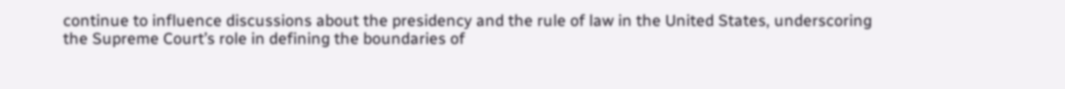continue to influence discussions about the presidency and the rule of law in the United States, underscoring the Supreme Court’s role in defining the boundaries of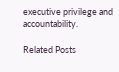executive privilege and accountability.

Related Posts